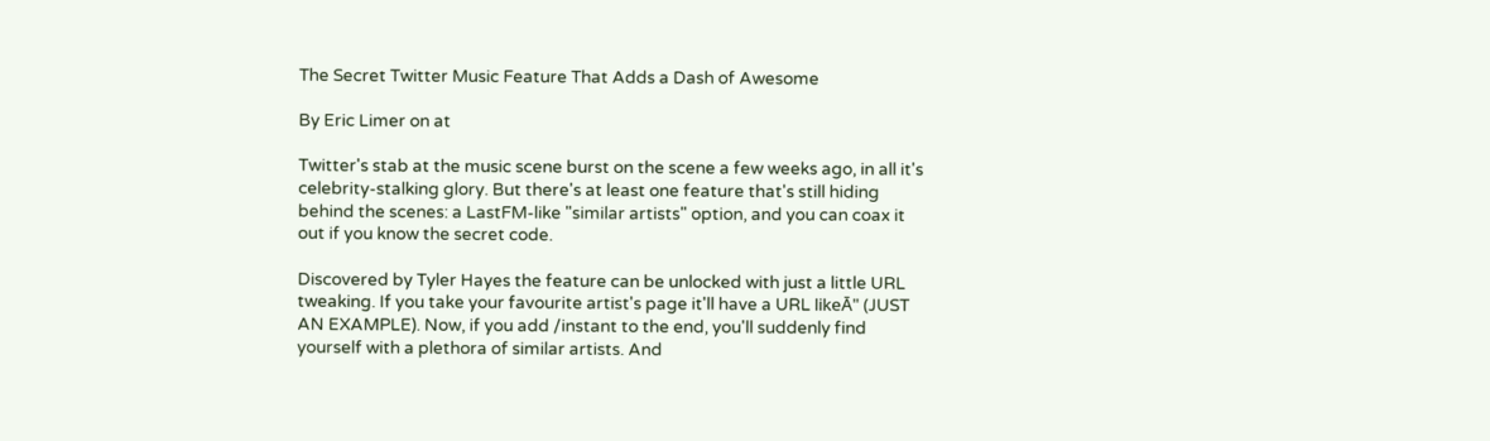The Secret Twitter Music Feature That Adds a Dash of Awesome

By Eric Limer on at

Twitter's stab at the music scene burst on the scene a few weeks ago, in all it's celebrity-stalking glory. But there's at least one feature that's still hiding behind the scenes: a LastFM-like "similar artists" option, and you can coax it out if you know the secret code.

Discovered by Tyler Hayes the feature can be unlocked with just a little URL tweaking. If you take your favourite artist's page it'll have a URL likeĀ" (JUST AN EXAMPLE). Now, if you add /instant to the end, you'll suddenly find yourself with a plethora of similar artists. And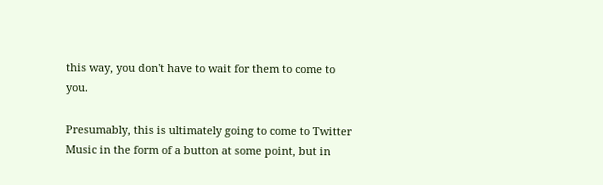this way, you don't have to wait for them to come to you.

Presumably, this is ultimately going to come to Twitter Music in the form of a button at some point, but in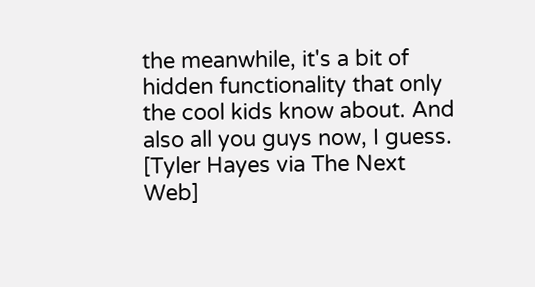the meanwhile, it's a bit of hidden functionality that only the cool kids know about. And also all you guys now, I guess. [Tyler Hayes via The Next Web]